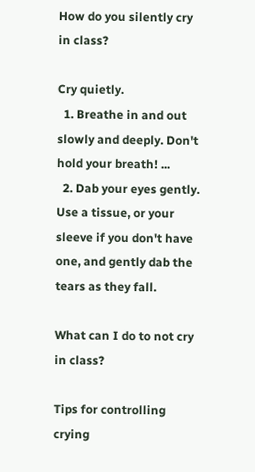How do you silently cry in class?

Cry quietly.
  1. Breathe in and out slowly and deeply. Don't hold your breath! ...
  2. Dab your eyes gently. Use a tissue, or your sleeve if you don't have one, and gently dab the tears as they fall.

What can I do to not cry in class?

Tips for controlling crying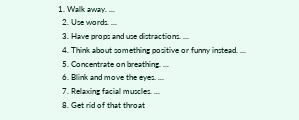1. Walk away. ...
  2. Use words. ...
  3. Have props and use distractions. ...
  4. Think about something positive or funny instead. ...
  5. Concentrate on breathing. ...
  6. Blink and move the eyes. ...
  7. Relaxing facial muscles. ...
  8. Get rid of that throat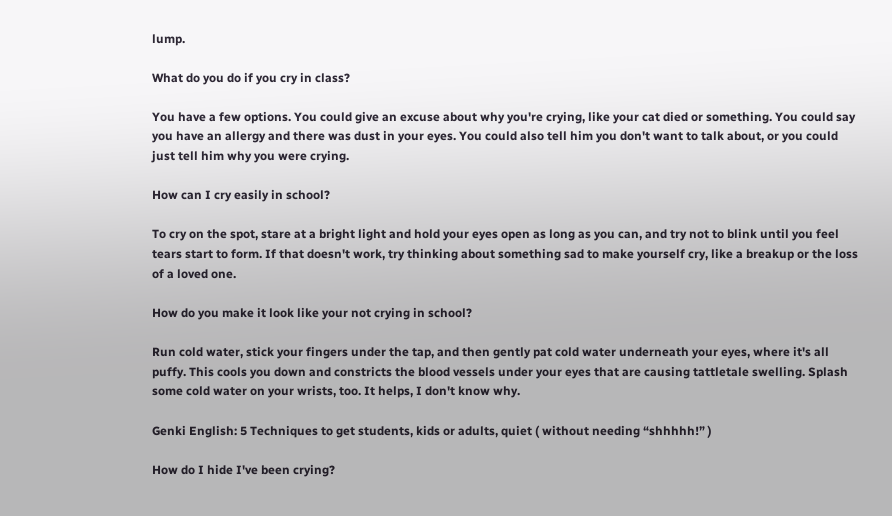lump.

What do you do if you cry in class?

You have a few options. You could give an excuse about why you're crying, like your cat died or something. You could say you have an allergy and there was dust in your eyes. You could also tell him you don't want to talk about, or you could just tell him why you were crying.

How can I cry easily in school?

To cry on the spot, stare at a bright light and hold your eyes open as long as you can, and try not to blink until you feel tears start to form. If that doesn't work, try thinking about something sad to make yourself cry, like a breakup or the loss of a loved one.

How do you make it look like your not crying in school?

Run cold water, stick your fingers under the tap, and then gently pat cold water underneath your eyes, where it's all puffy. This cools you down and constricts the blood vessels under your eyes that are causing tattletale swelling. Splash some cold water on your wrists, too. It helps, I don't know why.

Genki English: 5 Techniques to get students, kids or adults, quiet ( without needing “shhhhh!” )

How do I hide I've been crying?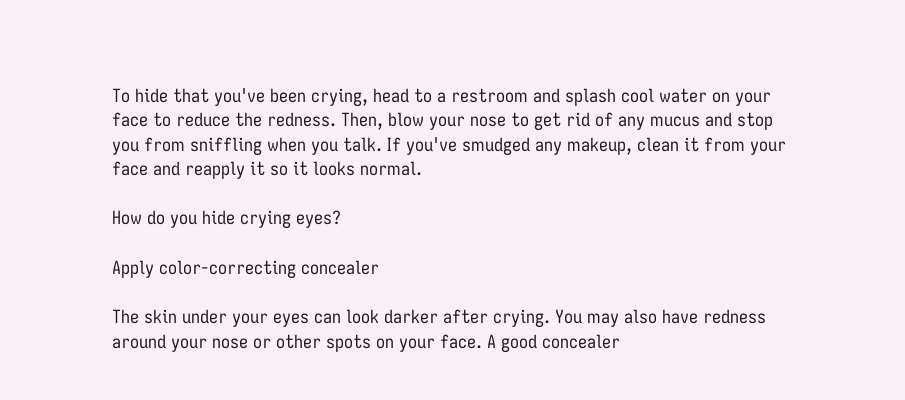To hide that you've been crying, head to a restroom and splash cool water on your face to reduce the redness. Then, blow your nose to get rid of any mucus and stop you from sniffling when you talk. If you've smudged any makeup, clean it from your face and reapply it so it looks normal.

How do you hide crying eyes?

Apply color-correcting concealer

The skin under your eyes can look darker after crying. You may also have redness around your nose or other spots on your face. A good concealer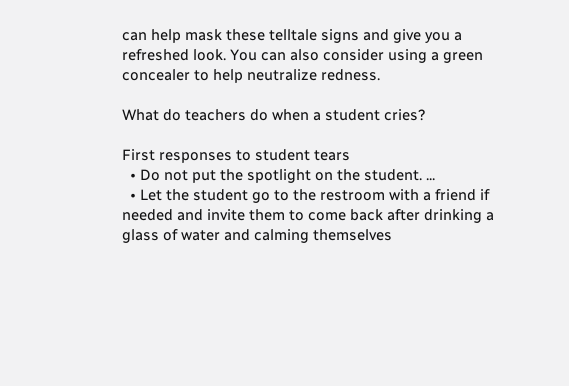can help mask these telltale signs and give you a refreshed look. You can also consider using a green concealer to help neutralize redness.

What do teachers do when a student cries?

First responses to student tears
  • Do not put the spotlight on the student. ...
  • Let the student go to the restroom with a friend if needed and invite them to come back after drinking a glass of water and calming themselves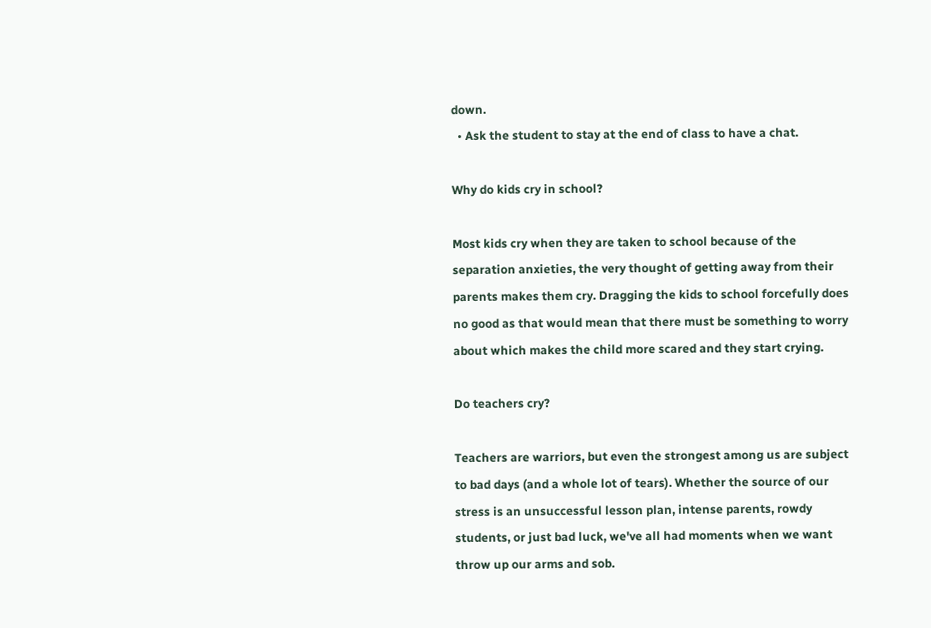down.
  • Ask the student to stay at the end of class to have a chat.

Why do kids cry in school?

Most kids cry when they are taken to school because of the separation anxieties, the very thought of getting away from their parents makes them cry. Dragging the kids to school forcefully does no good as that would mean that there must be something to worry about which makes the child more scared and they start crying.

Do teachers cry?

Teachers are warriors, but even the strongest among us are subject to bad days (and a whole lot of tears). Whether the source of our stress is an unsuccessful lesson plan, intense parents, rowdy students, or just bad luck, we've all had moments when we want throw up our arms and sob.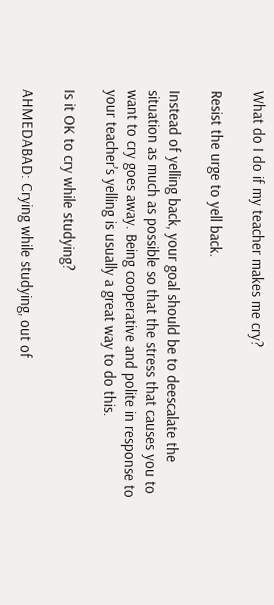What do I do if my teacher makes me cry?

Resist the urge to yell back.

Instead of yelling back, your goal should be to deescalate the situation as much as possible so that the stress that causes you to want to cry goes away. Being cooperative and polite in response to your teacher's yelling is usually a great way to do this.

Is it OK to cry while studying?

AHMEDABAD: Crying while studying, out of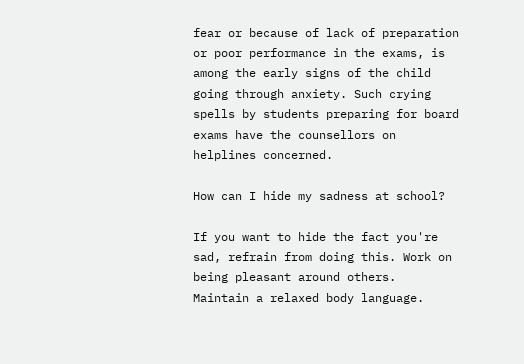fear or because of lack of preparation or poor performance in the exams, is among the early signs of the child going through anxiety. Such crying spells by students preparing for board exams have the counsellors on helplines concerned.

How can I hide my sadness at school?

If you want to hide the fact you're sad, refrain from doing this. Work on being pleasant around others.
Maintain a relaxed body language.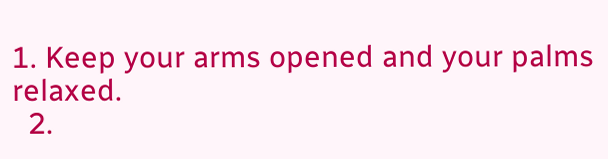1. Keep your arms opened and your palms relaxed.
  2.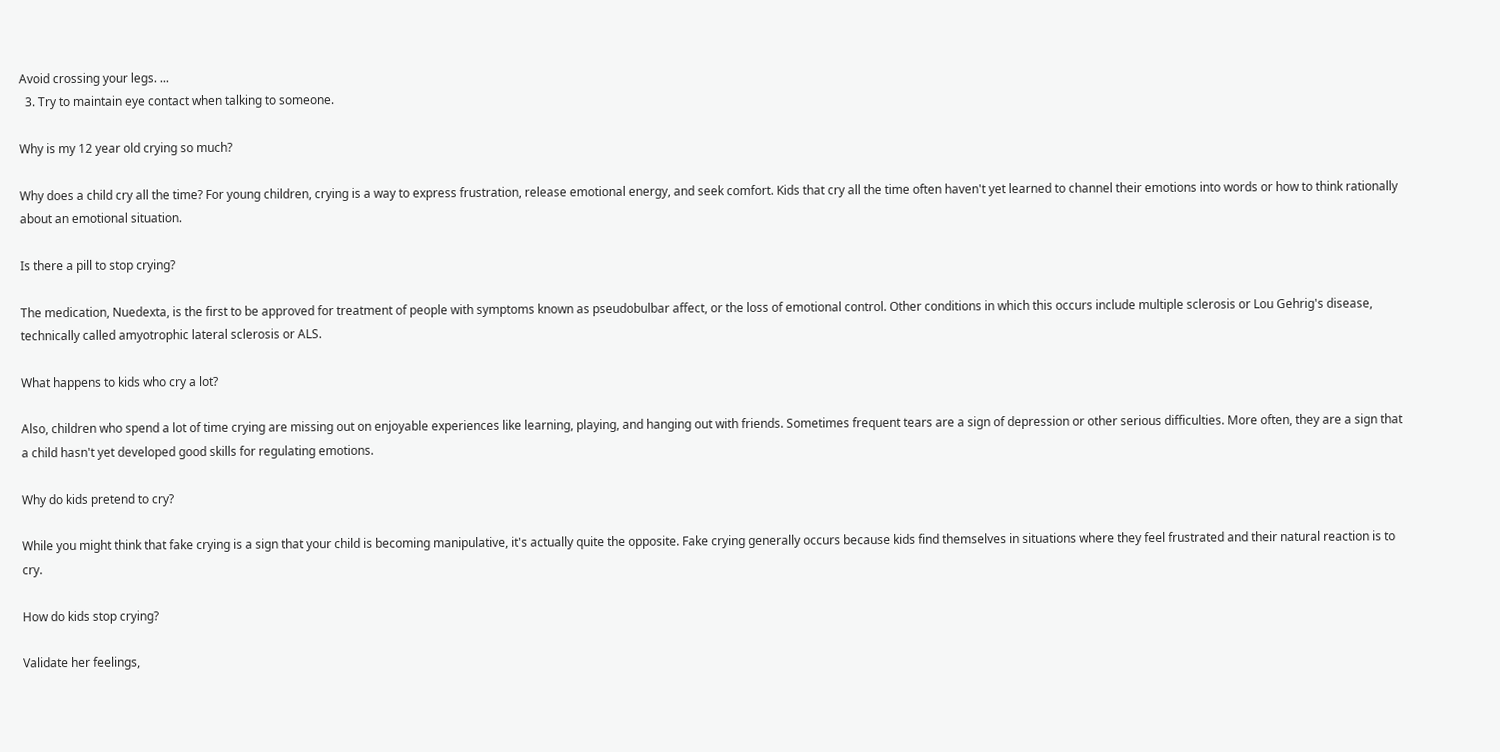Avoid crossing your legs. ...
  3. Try to maintain eye contact when talking to someone.

Why is my 12 year old crying so much?

Why does a child cry all the time? For young children, crying is a way to express frustration, release emotional energy, and seek comfort. Kids that cry all the time often haven't yet learned to channel their emotions into words or how to think rationally about an emotional situation.

Is there a pill to stop crying?

The medication, Nuedexta, is the first to be approved for treatment of people with symptoms known as pseudobulbar affect, or the loss of emotional control. Other conditions in which this occurs include multiple sclerosis or Lou Gehrig's disease, technically called amyotrophic lateral sclerosis or ALS.

What happens to kids who cry a lot?

Also, children who spend a lot of time crying are missing out on enjoyable experiences like learning, playing, and hanging out with friends. Sometimes frequent tears are a sign of depression or other serious difficulties. More often, they are a sign that a child hasn't yet developed good skills for regulating emotions.

Why do kids pretend to cry?

While you might think that fake crying is a sign that your child is becoming manipulative, it's actually quite the opposite. Fake crying generally occurs because kids find themselves in situations where they feel frustrated and their natural reaction is to cry.

How do kids stop crying?

Validate her feelings,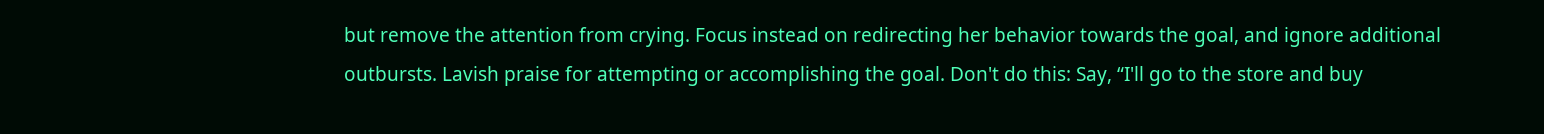but remove the attention from crying. Focus instead on redirecting her behavior towards the goal, and ignore additional outbursts. Lavish praise for attempting or accomplishing the goal. Don't do this: Say, “I'll go to the store and buy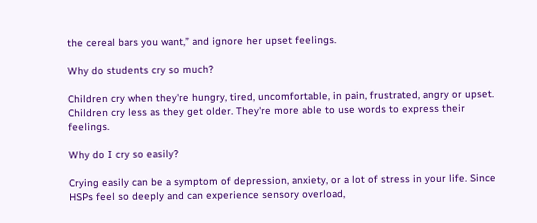the cereal bars you want,” and ignore her upset feelings.

Why do students cry so much?

Children cry when they're hungry, tired, uncomfortable, in pain, frustrated, angry or upset. Children cry less as they get older. They're more able to use words to express their feelings.

Why do I cry so easily?

Crying easily can be a symptom of depression, anxiety, or a lot of stress in your life. Since HSPs feel so deeply and can experience sensory overload,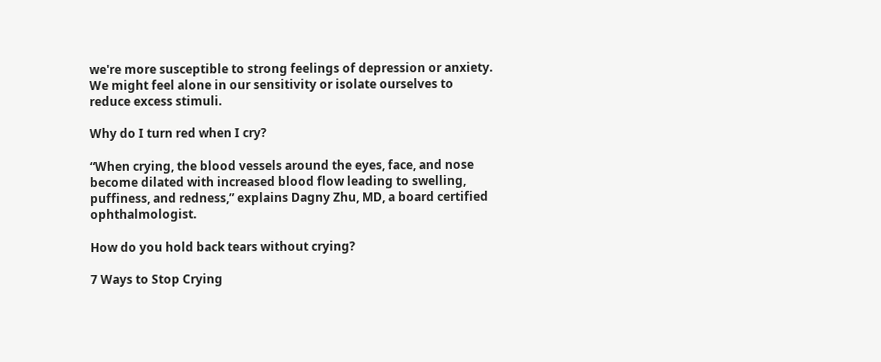we're more susceptible to strong feelings of depression or anxiety. We might feel alone in our sensitivity or isolate ourselves to reduce excess stimuli.

Why do I turn red when I cry?

“When crying, the blood vessels around the eyes, face, and nose become dilated with increased blood flow leading to swelling, puffiness, and redness,” explains Dagny Zhu, MD, a board certified ophthalmologist.

How do you hold back tears without crying?

7 Ways to Stop Crying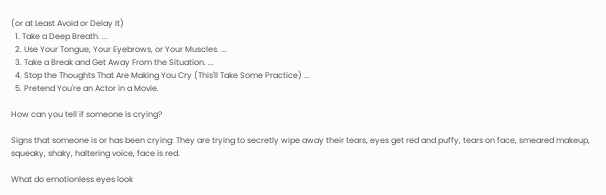(or at Least Avoid or Delay It)
  1. Take a Deep Breath. ...
  2. Use Your Tongue, Your Eyebrows, or Your Muscles. ...
  3. Take a Break and Get Away From the Situation. ...
  4. Stop the Thoughts That Are Making You Cry (This'll Take Some Practice) ...
  5. Pretend You're an Actor in a Movie.

How can you tell if someone is crying?

Signs that someone is or has been crying: They are trying to secretly wipe away their tears, eyes get red and puffy, tears on face, smeared makeup, squeaky, shaky, haltering voice, face is red.

What do emotionless eyes look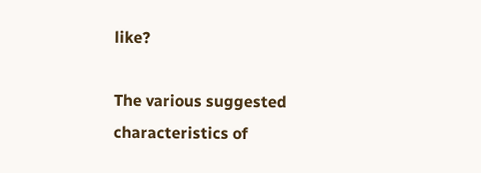like?

The various suggested characteristics of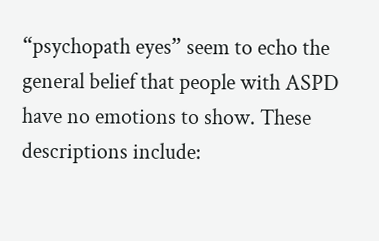“psychopath eyes” seem to echo the general belief that people with ASPD have no emotions to show. These descriptions include: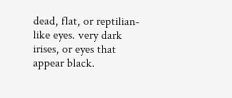dead, flat, or reptilian-like eyes. very dark irises, or eyes that appear black.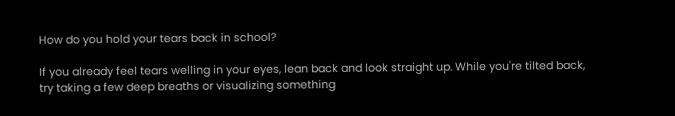How do you hold your tears back in school?

If you already feel tears welling in your eyes, lean back and look straight up. While you're tilted back, try taking a few deep breaths or visualizing something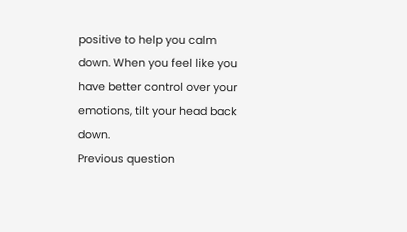positive to help you calm down. When you feel like you have better control over your emotions, tilt your head back down.
Previous question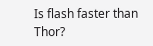Is flash faster than Thor?